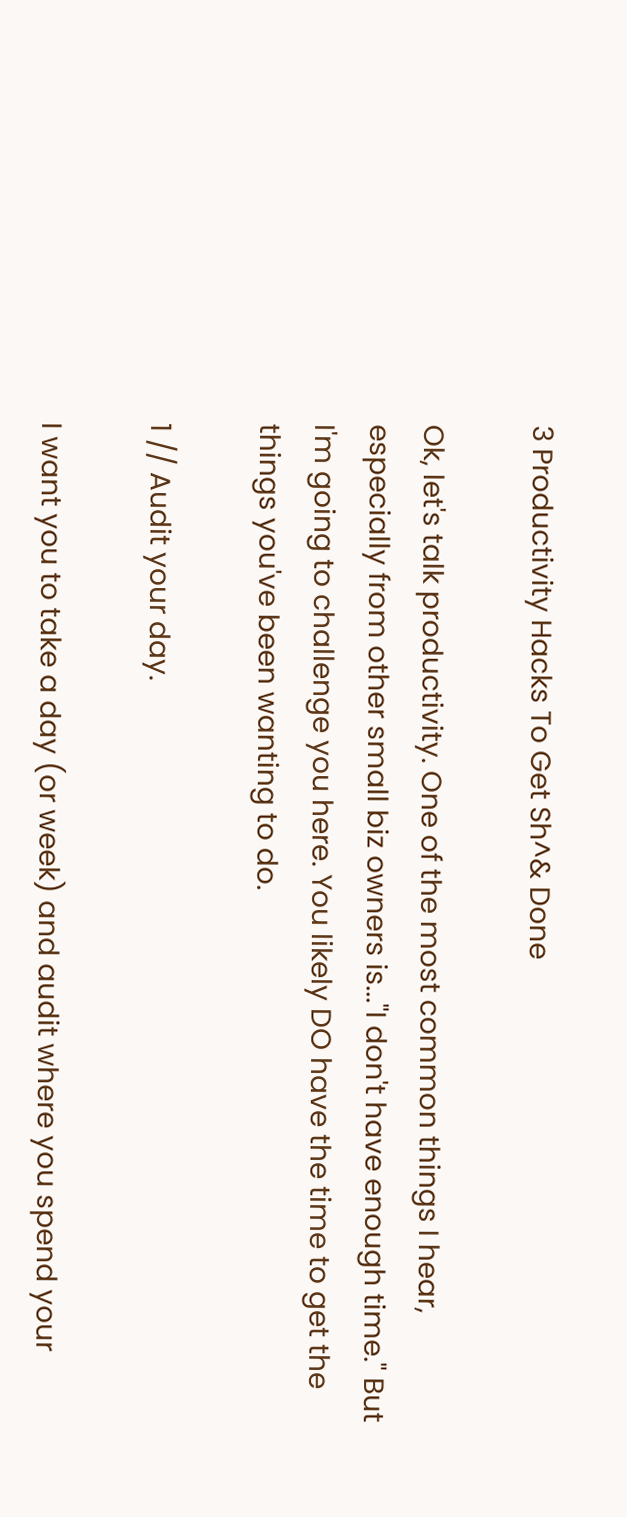3 Productivity Hacks To Get Sh^& Done

Ok, let's talk productivity. One of the most common things I hear, especially from other small biz owners is..."I don't have enough time." But I'm going to challenge you here. You likely DO have the time to get the things you've been wanting to do.

1 // Audit your day.

I want you to take a day (or week) and audit where you spend your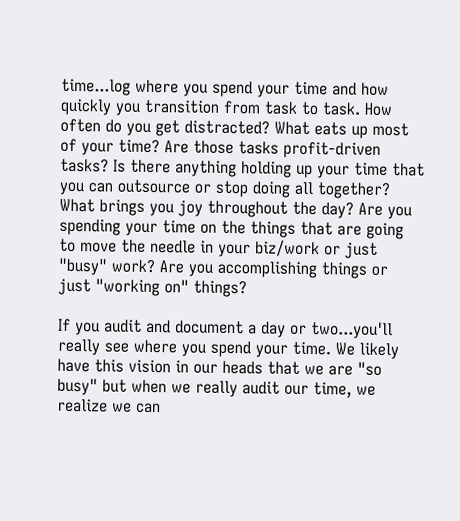time...log where you spend your time and how quickly you transition from task to task. How often do you get distracted? What eats up most of your time? Are those tasks profit-driven tasks? Is there anything holding up your time that you can outsource or stop doing all together? What brings you joy throughout the day? Are you spending your time on the things that are going to move the needle in your biz/work or just "busy" work? Are you accomplishing things or just "working on" things?

If you audit and document a day or two...you'll really see where you spend your time. We likely have this vision in our heads that we are "so busy" but when we really audit our time, we realize we can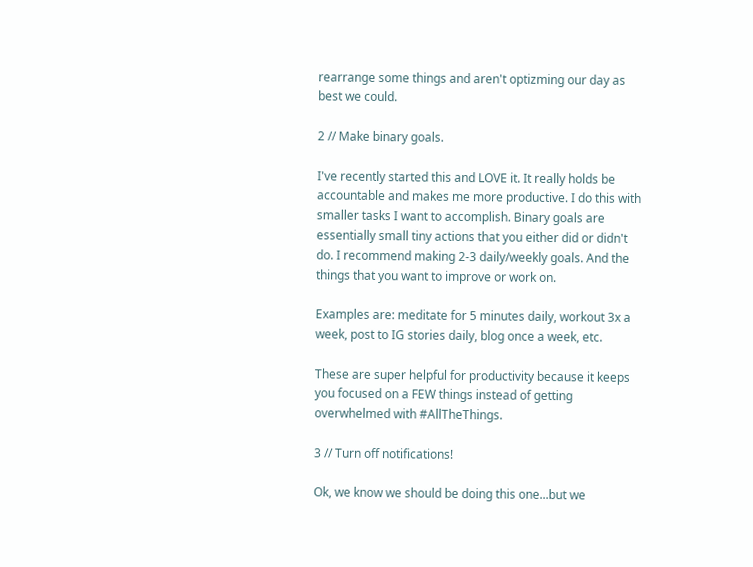rearrange some things and aren't optizming our day as best we could.

2 // Make binary goals.

I've recently started this and LOVE it. It really holds be accountable and makes me more productive. I do this with smaller tasks I want to accomplish. Binary goals are essentially small tiny actions that you either did or didn't do. I recommend making 2-3 daily/weekly goals. And the things that you want to improve or work on.

Examples are: meditate for 5 minutes daily, workout 3x a week, post to IG stories daily, blog once a week, etc.

These are super helpful for productivity because it keeps you focused on a FEW things instead of getting overwhelmed with #AllTheThings.

3 // Turn off notifications!

Ok, we know we should be doing this one...but we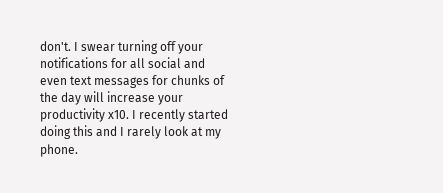don't. I swear turning off your notifications for all social and even text messages for chunks of the day will increase your productivity x10. I recently started doing this and I rarely look at my phone.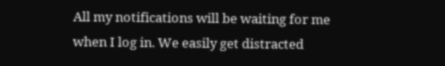All my notifications will be waiting for me when I log in. We easily get distracted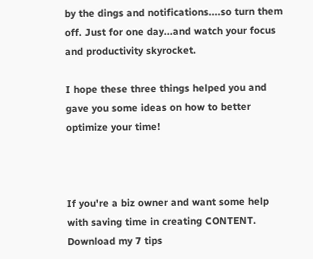by the dings and notifications....so turn them off. Just for one day...and watch your focus and productivity skyrocket.

I hope these three things helped you and gave you some ideas on how to better optimize your time!



If you're a biz owner and want some help with saving time in creating CONTENT. Download my 7 tips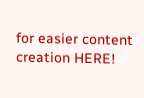for easier content creation HERE!